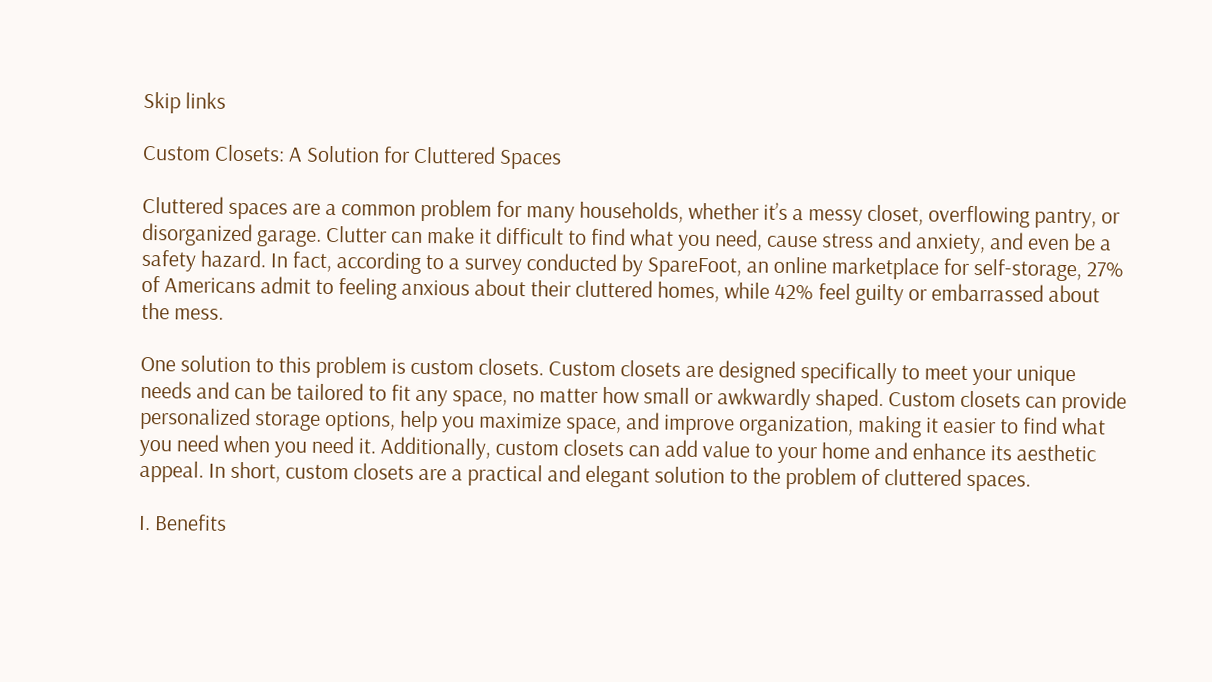Skip links

Custom Closets: A Solution for Cluttered Spaces

Cluttered spaces are a common problem for many households, whether it’s a messy closet, overflowing pantry, or disorganized garage. Clutter can make it difficult to find what you need, cause stress and anxiety, and even be a safety hazard. In fact, according to a survey conducted by SpareFoot, an online marketplace for self-storage, 27% of Americans admit to feeling anxious about their cluttered homes, while 42% feel guilty or embarrassed about the mess.

One solution to this problem is custom closets. Custom closets are designed specifically to meet your unique needs and can be tailored to fit any space, no matter how small or awkwardly shaped. Custom closets can provide personalized storage options, help you maximize space, and improve organization, making it easier to find what you need when you need it. Additionally, custom closets can add value to your home and enhance its aesthetic appeal. In short, custom closets are a practical and elegant solution to the problem of cluttered spaces.

I. Benefits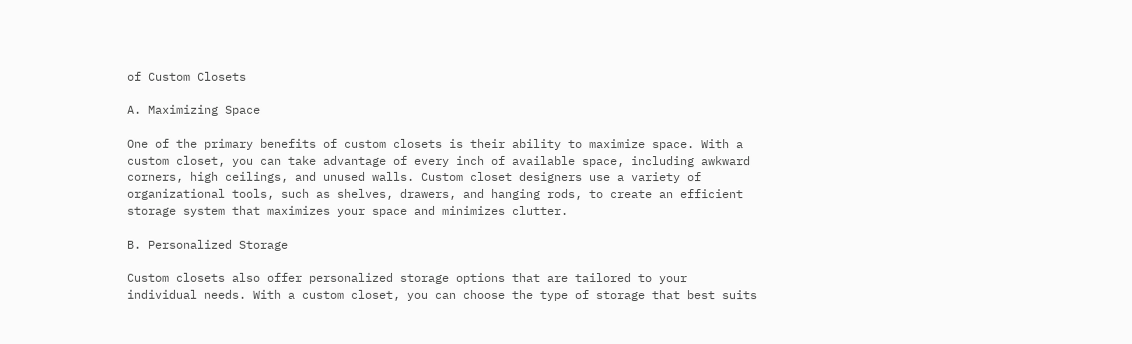of Custom Closets

A. Maximizing Space

One of the primary benefits of custom closets is their ability to maximize space. With a custom closet, you can take advantage of every inch of available space, including awkward corners, high ceilings, and unused walls. Custom closet designers use a variety of organizational tools, such as shelves, drawers, and hanging rods, to create an efficient storage system that maximizes your space and minimizes clutter.

B. Personalized Storage

Custom closets also offer personalized storage options that are tailored to your individual needs. With a custom closet, you can choose the type of storage that best suits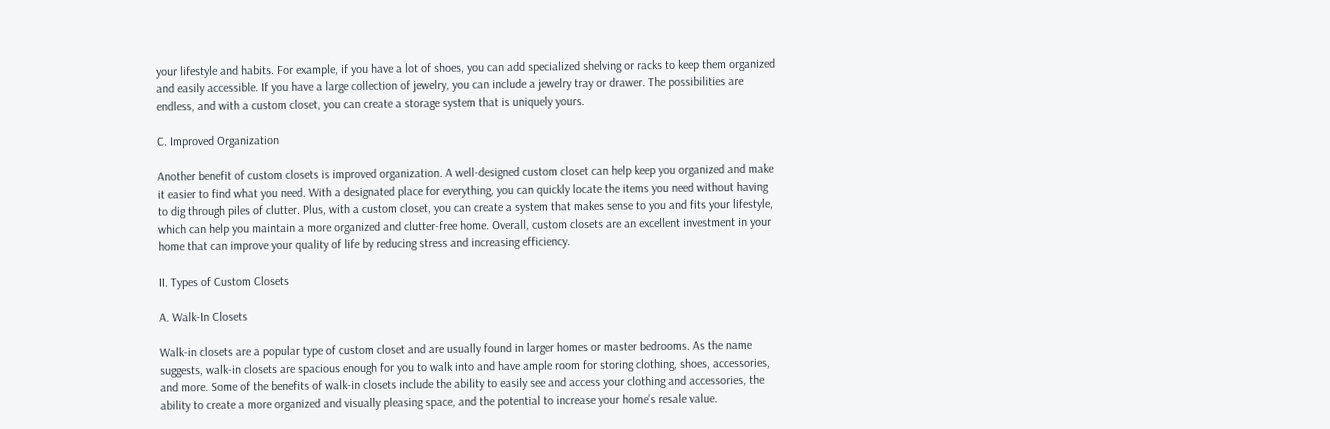your lifestyle and habits. For example, if you have a lot of shoes, you can add specialized shelving or racks to keep them organized and easily accessible. If you have a large collection of jewelry, you can include a jewelry tray or drawer. The possibilities are endless, and with a custom closet, you can create a storage system that is uniquely yours.

C. Improved Organization

Another benefit of custom closets is improved organization. A well-designed custom closet can help keep you organized and make it easier to find what you need. With a designated place for everything, you can quickly locate the items you need without having to dig through piles of clutter. Plus, with a custom closet, you can create a system that makes sense to you and fits your lifestyle, which can help you maintain a more organized and clutter-free home. Overall, custom closets are an excellent investment in your home that can improve your quality of life by reducing stress and increasing efficiency.

II. Types of Custom Closets

A. Walk-In Closets

Walk-in closets are a popular type of custom closet and are usually found in larger homes or master bedrooms. As the name suggests, walk-in closets are spacious enough for you to walk into and have ample room for storing clothing, shoes, accessories, and more. Some of the benefits of walk-in closets include the ability to easily see and access your clothing and accessories, the ability to create a more organized and visually pleasing space, and the potential to increase your home’s resale value.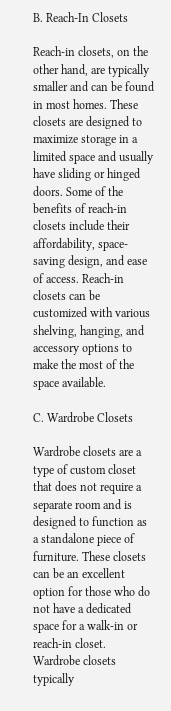B. Reach-In Closets

Reach-in closets, on the other hand, are typically smaller and can be found in most homes. These closets are designed to maximize storage in a limited space and usually have sliding or hinged doors. Some of the benefits of reach-in closets include their affordability, space-saving design, and ease of access. Reach-in closets can be customized with various shelving, hanging, and accessory options to make the most of the space available.

C. Wardrobe Closets

Wardrobe closets are a type of custom closet that does not require a separate room and is designed to function as a standalone piece of furniture. These closets can be an excellent option for those who do not have a dedicated space for a walk-in or reach-in closet. Wardrobe closets typically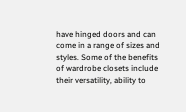have hinged doors and can come in a range of sizes and styles. Some of the benefits of wardrobe closets include their versatility, ability to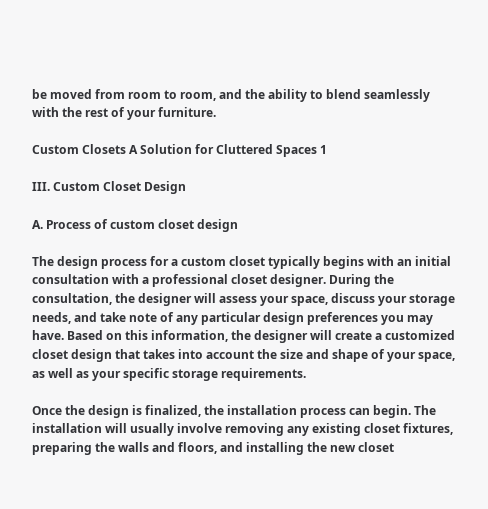be moved from room to room, and the ability to blend seamlessly with the rest of your furniture.

Custom Closets A Solution for Cluttered Spaces 1

III. Custom Closet Design

A. Process of custom closet design

The design process for a custom closet typically begins with an initial consultation with a professional closet designer. During the consultation, the designer will assess your space, discuss your storage needs, and take note of any particular design preferences you may have. Based on this information, the designer will create a customized closet design that takes into account the size and shape of your space, as well as your specific storage requirements.

Once the design is finalized, the installation process can begin. The installation will usually involve removing any existing closet fixtures, preparing the walls and floors, and installing the new closet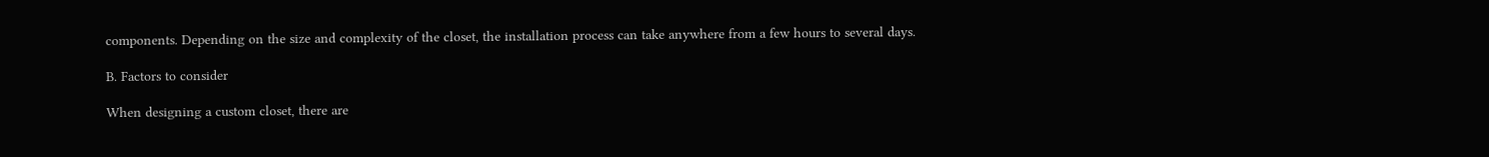components. Depending on the size and complexity of the closet, the installation process can take anywhere from a few hours to several days.

B. Factors to consider

When designing a custom closet, there are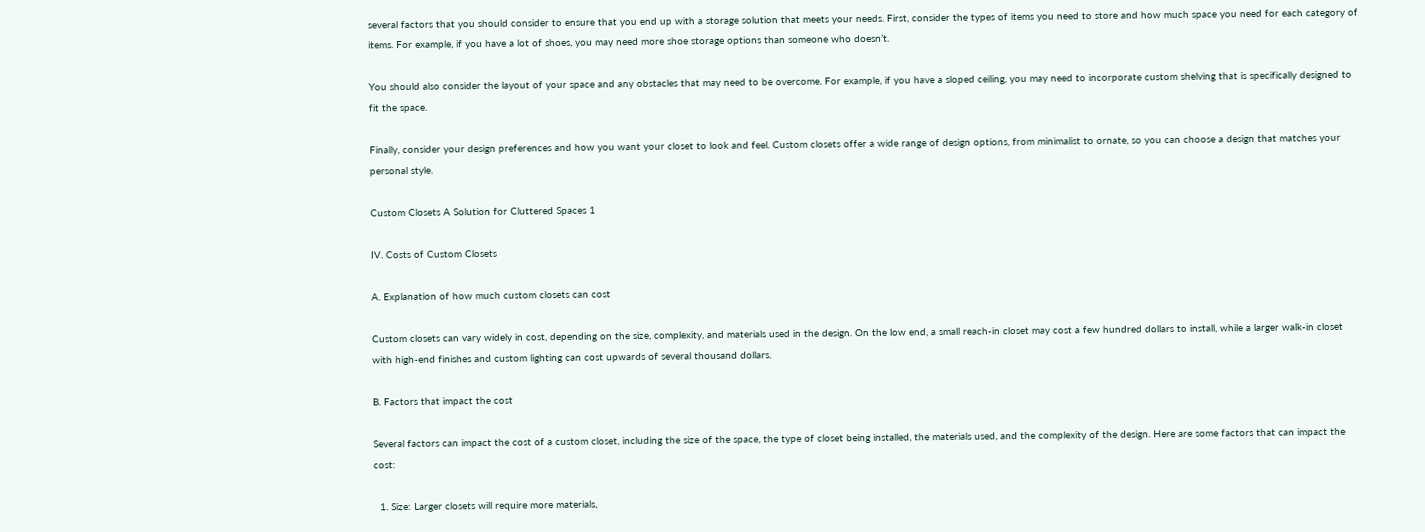several factors that you should consider to ensure that you end up with a storage solution that meets your needs. First, consider the types of items you need to store and how much space you need for each category of items. For example, if you have a lot of shoes, you may need more shoe storage options than someone who doesn’t.

You should also consider the layout of your space and any obstacles that may need to be overcome. For example, if you have a sloped ceiling, you may need to incorporate custom shelving that is specifically designed to fit the space.

Finally, consider your design preferences and how you want your closet to look and feel. Custom closets offer a wide range of design options, from minimalist to ornate, so you can choose a design that matches your personal style.

Custom Closets A Solution for Cluttered Spaces 1

IV. Costs of Custom Closets

A. Explanation of how much custom closets can cost

Custom closets can vary widely in cost, depending on the size, complexity, and materials used in the design. On the low end, a small reach-in closet may cost a few hundred dollars to install, while a larger walk-in closet with high-end finishes and custom lighting can cost upwards of several thousand dollars.

B. Factors that impact the cost

Several factors can impact the cost of a custom closet, including the size of the space, the type of closet being installed, the materials used, and the complexity of the design. Here are some factors that can impact the cost:

  1. Size: Larger closets will require more materials,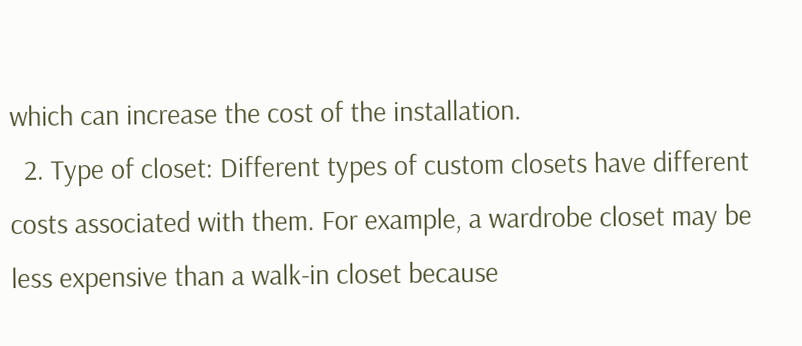which can increase the cost of the installation.
  2. Type of closet: Different types of custom closets have different costs associated with them. For example, a wardrobe closet may be less expensive than a walk-in closet because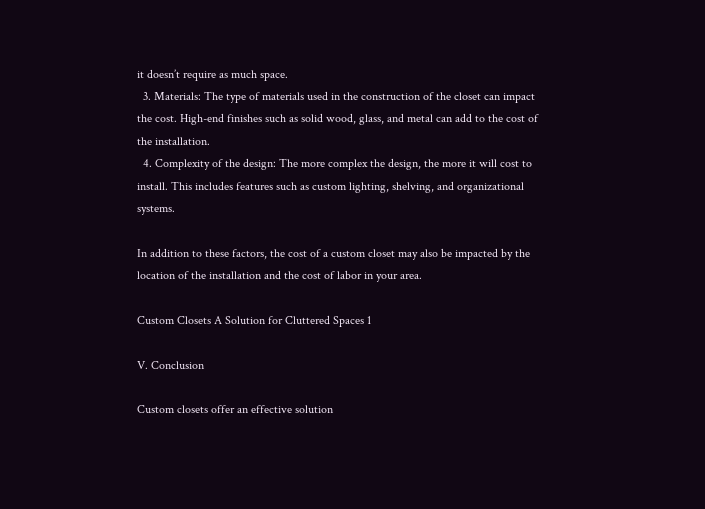it doesn’t require as much space.
  3. Materials: The type of materials used in the construction of the closet can impact the cost. High-end finishes such as solid wood, glass, and metal can add to the cost of the installation.
  4. Complexity of the design: The more complex the design, the more it will cost to install. This includes features such as custom lighting, shelving, and organizational systems.

In addition to these factors, the cost of a custom closet may also be impacted by the location of the installation and the cost of labor in your area.

Custom Closets A Solution for Cluttered Spaces 1

V. Conclusion

Custom closets offer an effective solution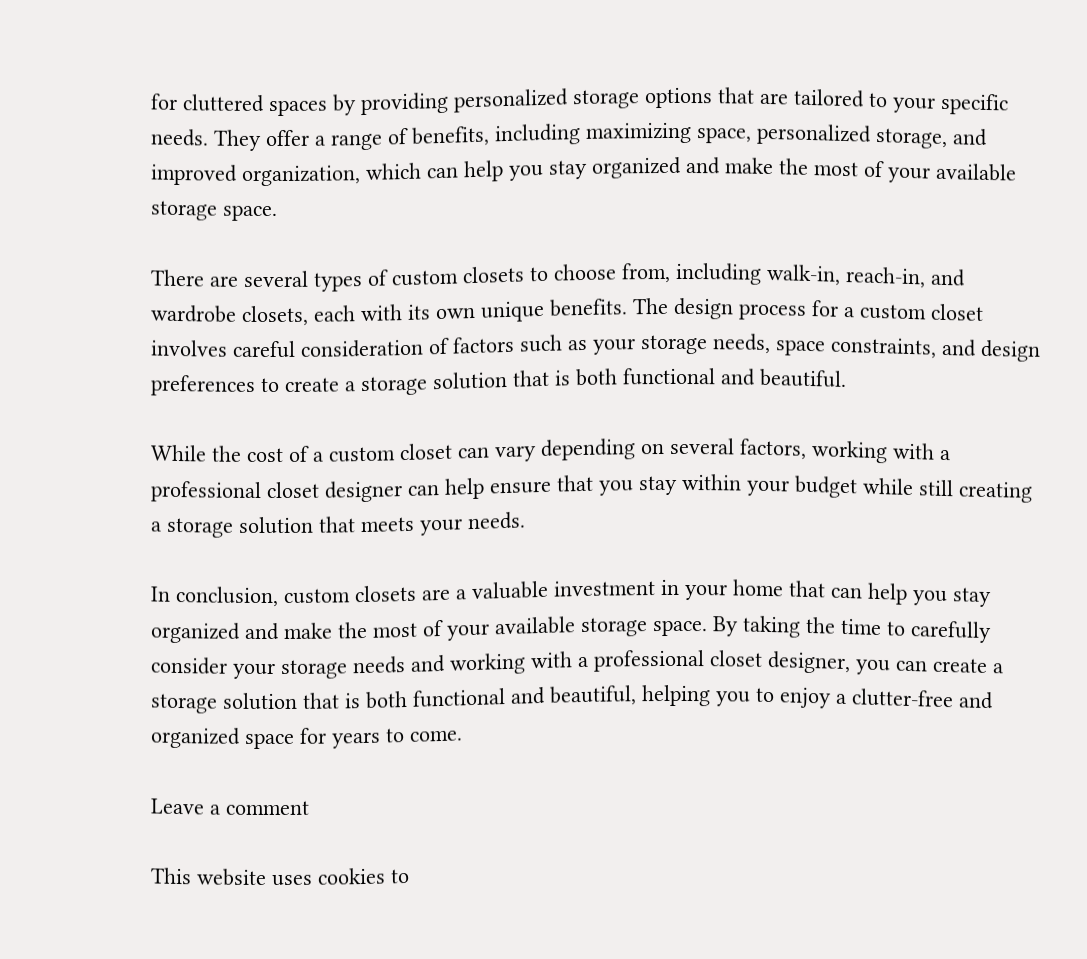for cluttered spaces by providing personalized storage options that are tailored to your specific needs. They offer a range of benefits, including maximizing space, personalized storage, and improved organization, which can help you stay organized and make the most of your available storage space.

There are several types of custom closets to choose from, including walk-in, reach-in, and wardrobe closets, each with its own unique benefits. The design process for a custom closet involves careful consideration of factors such as your storage needs, space constraints, and design preferences to create a storage solution that is both functional and beautiful.

While the cost of a custom closet can vary depending on several factors, working with a professional closet designer can help ensure that you stay within your budget while still creating a storage solution that meets your needs.

In conclusion, custom closets are a valuable investment in your home that can help you stay organized and make the most of your available storage space. By taking the time to carefully consider your storage needs and working with a professional closet designer, you can create a storage solution that is both functional and beautiful, helping you to enjoy a clutter-free and organized space for years to come.

Leave a comment

This website uses cookies to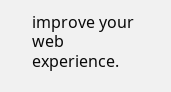improve your web experience.